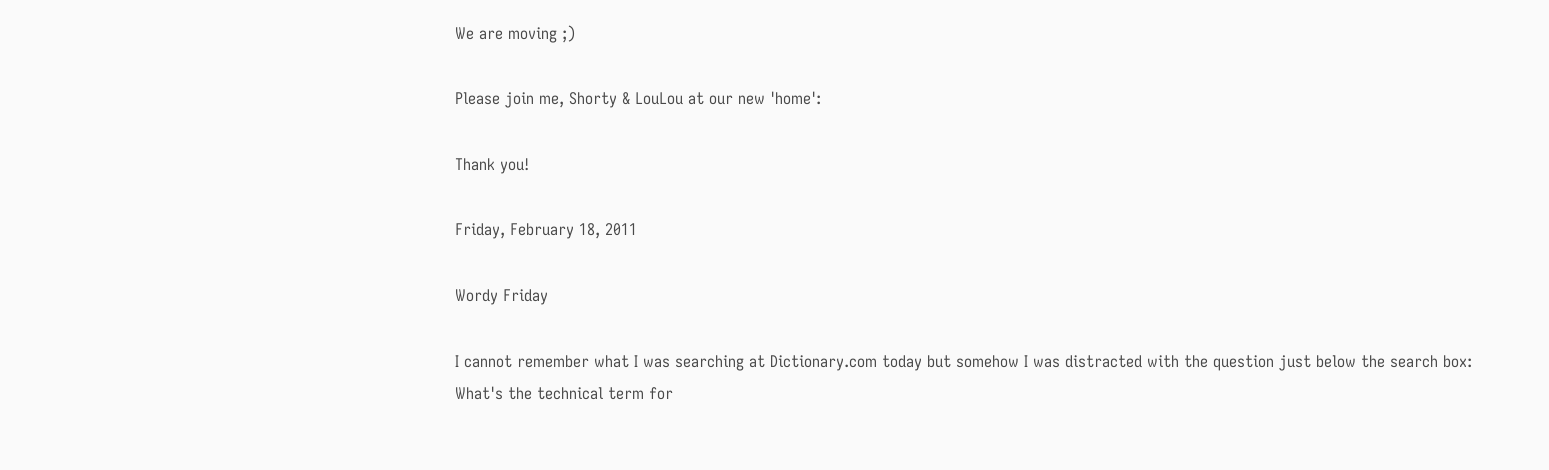We are moving ;)

Please join me, Shorty & LouLou at our new 'home':

Thank you!

Friday, February 18, 2011

Wordy Friday

I cannot remember what I was searching at Dictionary.com today but somehow I was distracted with the question just below the search box:
What's the technical term for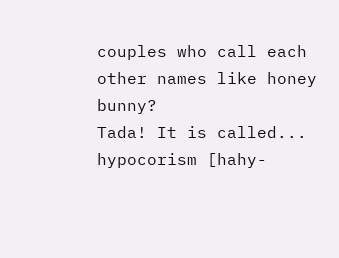couples who call each other names like honey bunny?
Tada! It is called...
hypocorism [hahy-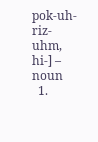pok-uh-riz-uhm, hi-] – noun
  1.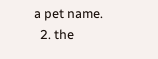a pet name.
  2. the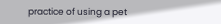practice of using a pet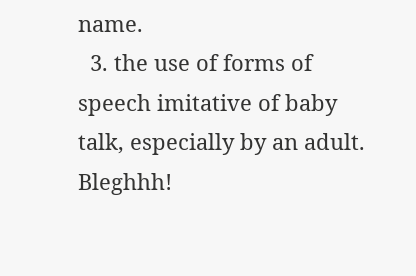name.
  3. the use of forms of speech imitative of baby talk, especially by an adult.
Bleghhh!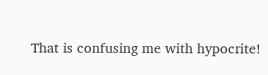That is confusing me with hypocrite!